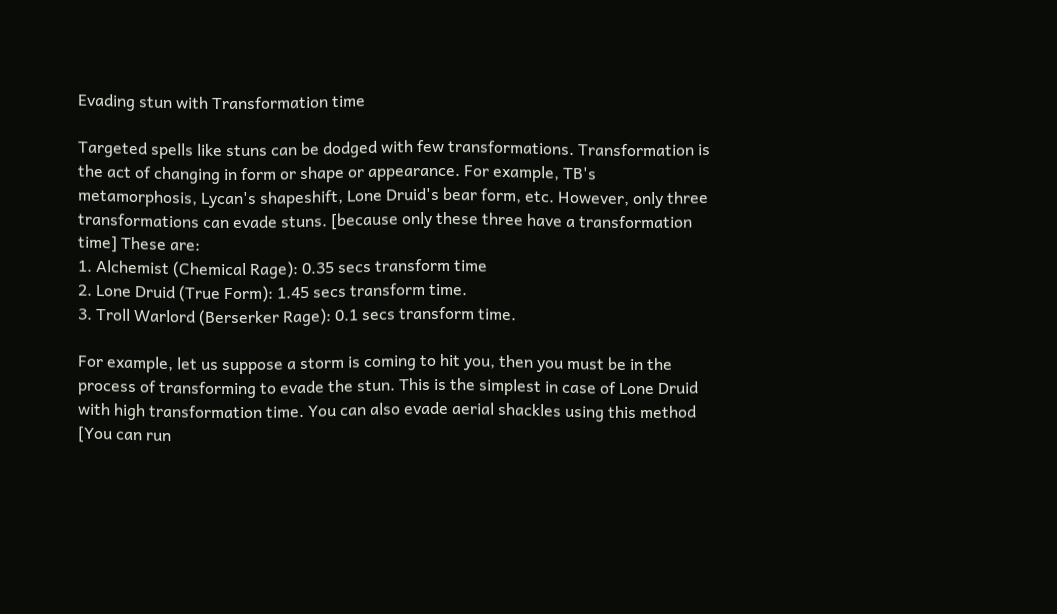Evading stun with Transformation time

Targeted spells like stuns can be dodged with few transformations. Transformation is the act of changing in form or shape or appearance. For example, TB's metamorphosis, Lycan's shapeshift, Lone Druid's bear form, etc. However, only three transformations can evade stuns. [because only these three have a transformation time] These are:
1. Alchemist (Chemical Rage): 0.35 secs transform time
2. Lone Druid (True Form): 1.45 secs transform time.
3. Troll Warlord (Berserker Rage): 0.1 secs transform time.

For example, let us suppose a storm is coming to hit you, then you must be in the process of transforming to evade the stun. This is the simplest in case of Lone Druid with high transformation time. You can also evade aerial shackles using this method [You can run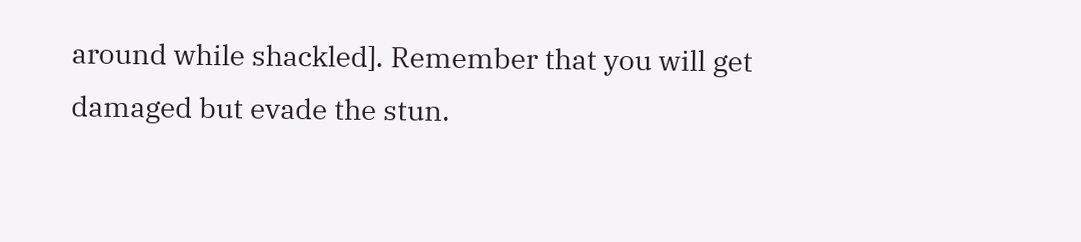around while shackled]. Remember that you will get damaged but evade the stun.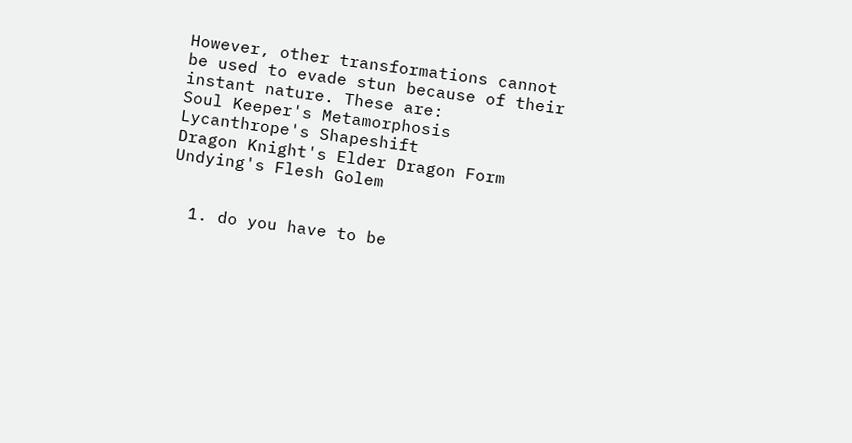However, other transformations cannot be used to evade stun because of their instant nature. These are:
Soul Keeper's Metamorphosis
Lycanthrope's Shapeshift
Dragon Knight's Elder Dragon Form
Undying's Flesh Golem


  1. do you have to be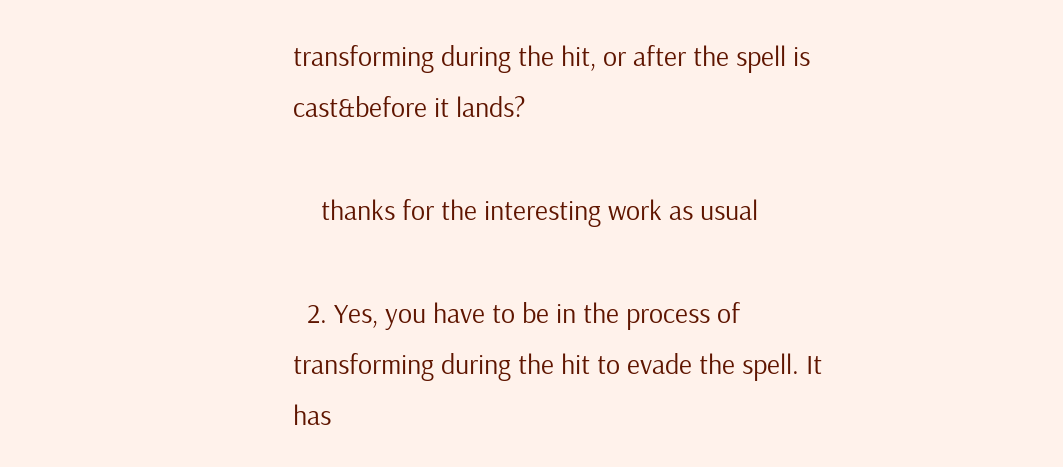transforming during the hit, or after the spell is cast&before it lands?

    thanks for the interesting work as usual

  2. Yes, you have to be in the process of transforming during the hit to evade the spell. It has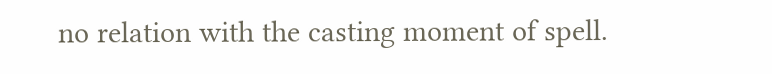no relation with the casting moment of spell.